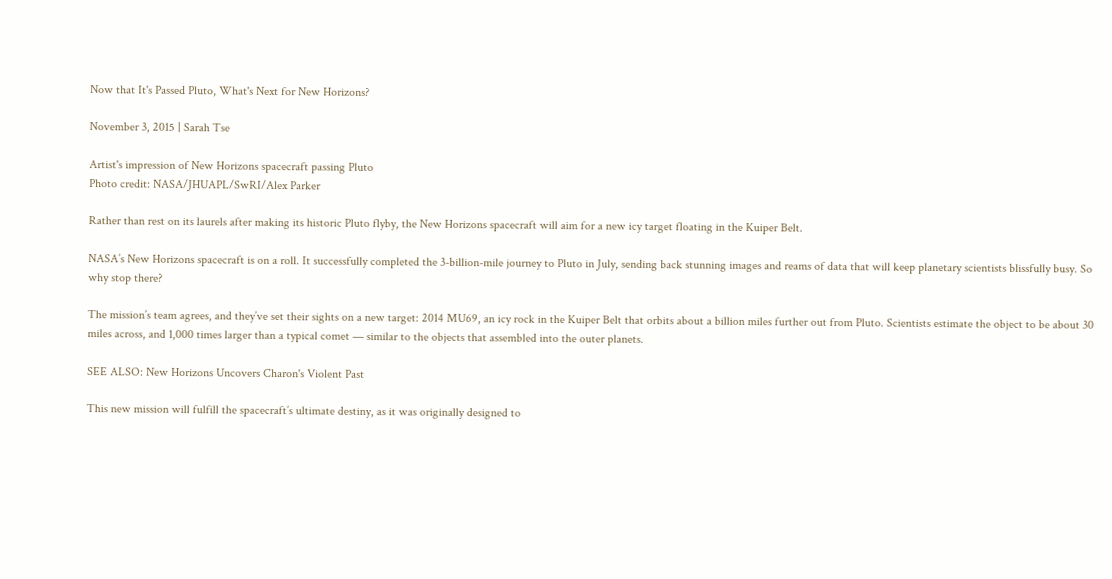Now that It's Passed Pluto, What's Next for New Horizons?

November 3, 2015 | Sarah Tse

Artist's impression of New Horizons spacecraft passing Pluto
Photo credit: NASA/JHUAPL/SwRI/Alex Parker

Rather than rest on its laurels after making its historic Pluto flyby, the New Horizons spacecraft will aim for a new icy target floating in the Kuiper Belt.

NASA’s New Horizons spacecraft is on a roll. It successfully completed the 3-billion-mile journey to Pluto in July, sending back stunning images and reams of data that will keep planetary scientists blissfully busy. So why stop there?

The mission’s team agrees, and they’ve set their sights on a new target: 2014 MU69, an icy rock in the Kuiper Belt that orbits about a billion miles further out from Pluto. Scientists estimate the object to be about 30 miles across, and 1,000 times larger than a typical comet — similar to the objects that assembled into the outer planets.

SEE ALSO: New Horizons Uncovers Charon's Violent Past

This new mission will fulfill the spacecraft’s ultimate destiny, as it was originally designed to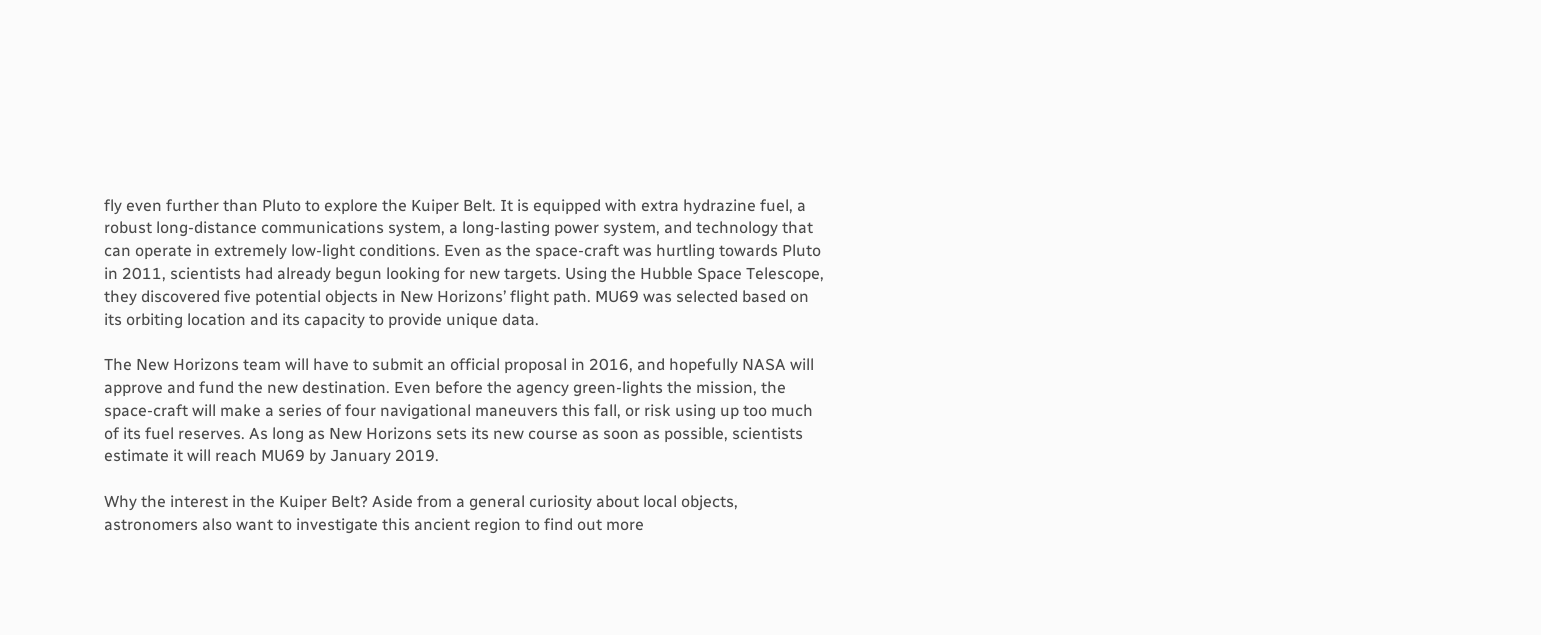fly even further than Pluto to explore the Kuiper Belt. It is equipped with extra hydrazine fuel, a robust long-distance communications system, a long-lasting power system, and technology that can operate in extremely low-light conditions. Even as the space-craft was hurtling towards Pluto in 2011, scientists had already begun looking for new targets. Using the Hubble Space Telescope, they discovered five potential objects in New Horizons’ flight path. MU69 was selected based on its orbiting location and its capacity to provide unique data.

The New Horizons team will have to submit an official proposal in 2016, and hopefully NASA will approve and fund the new destination. Even before the agency green-lights the mission, the space-craft will make a series of four navigational maneuvers this fall, or risk using up too much of its fuel reserves. As long as New Horizons sets its new course as soon as possible, scientists estimate it will reach MU69 by January 2019.

Why the interest in the Kuiper Belt? Aside from a general curiosity about local objects, astronomers also want to investigate this ancient region to find out more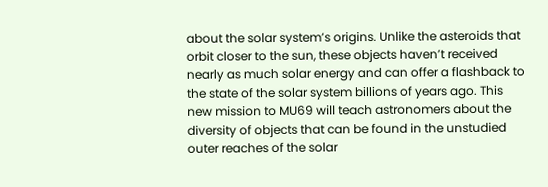about the solar system’s origins. Unlike the asteroids that orbit closer to the sun, these objects haven’t received nearly as much solar energy and can offer a flashback to the state of the solar system billions of years ago. This new mission to MU69 will teach astronomers about the diversity of objects that can be found in the unstudied outer reaches of the solar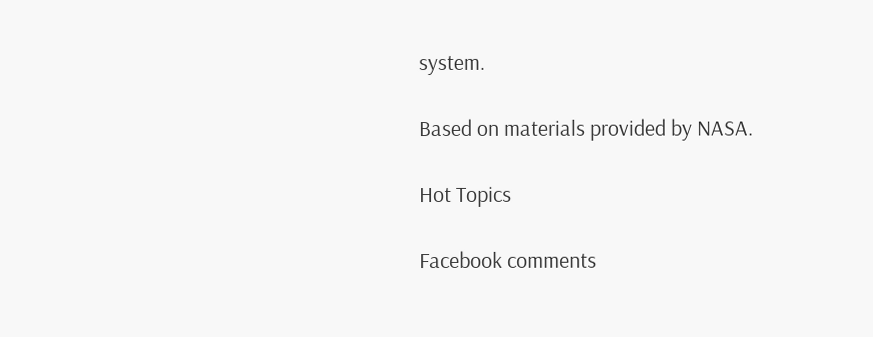system.

Based on materials provided by NASA.

Hot Topics

Facebook comments